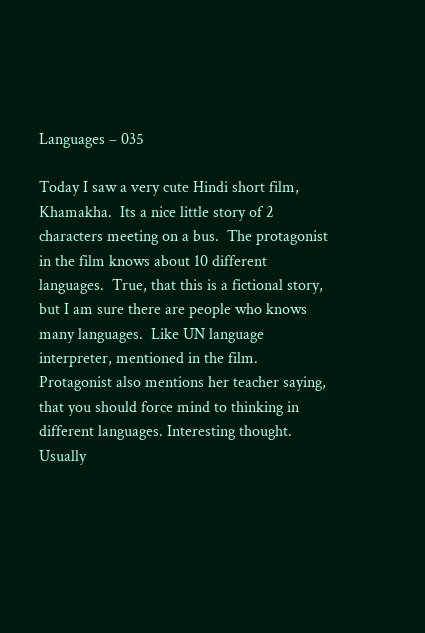Languages – 035

Today I saw a very cute Hindi short film, Khamakha.  Its a nice little story of 2 characters meeting on a bus.  The protagonist in the film knows about 10 different languages.  True, that this is a fictional story, but I am sure there are people who knows many languages.  Like UN language interpreter, mentioned in the film.  Protagonist also mentions her teacher saying, that you should force mind to thinking in different languages. Interesting thought.  Usually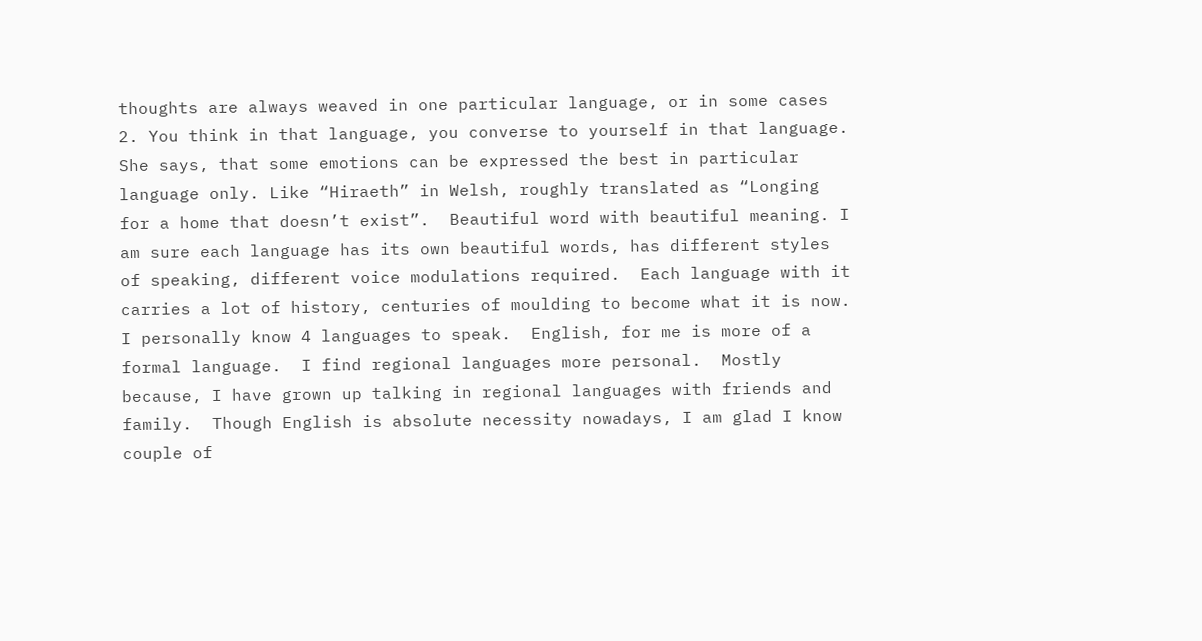thoughts are always weaved in one particular language, or in some cases 2. You think in that language, you converse to yourself in that language.  She says, that some emotions can be expressed the best in particular language only. Like “Hiraeth” in Welsh, roughly translated as “Longing for a home that doesn’t exist”.  Beautiful word with beautiful meaning. I am sure each language has its own beautiful words, has different styles of speaking, different voice modulations required.  Each language with it carries a lot of history, centuries of moulding to become what it is now.  I personally know 4 languages to speak.  English, for me is more of a formal language.  I find regional languages more personal.  Mostly because, I have grown up talking in regional languages with friends and family.  Though English is absolute necessity nowadays, I am glad I know couple of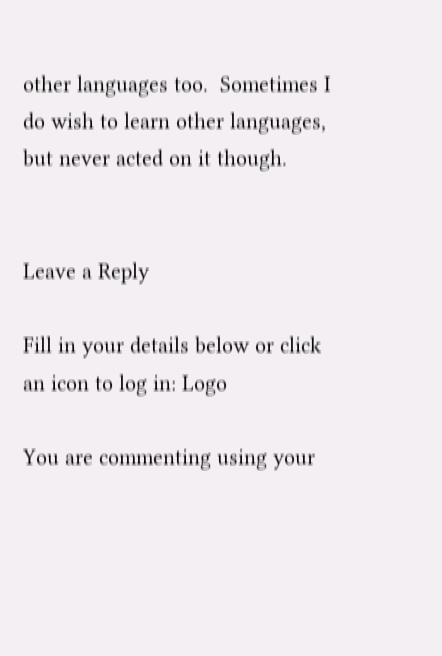other languages too.  Sometimes I do wish to learn other languages, but never acted on it though.


Leave a Reply

Fill in your details below or click an icon to log in: Logo

You are commenting using your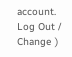account. Log Out /  Change )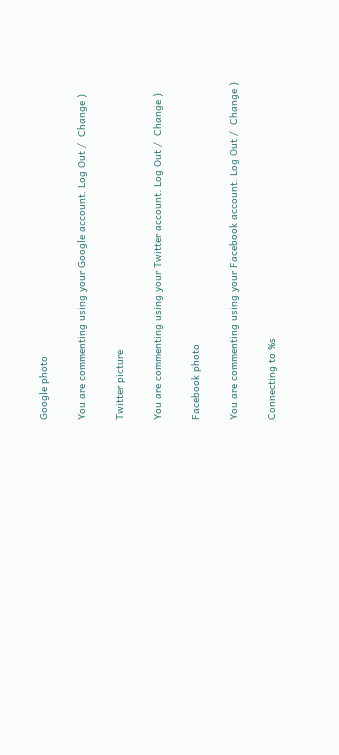Google photo

You are commenting using your Google account. Log Out /  Change )

Twitter picture

You are commenting using your Twitter account. Log Out /  Change )

Facebook photo

You are commenting using your Facebook account. Log Out /  Change )

Connecting to %s